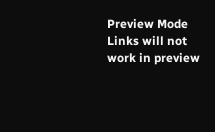Preview Mode Links will not work in preview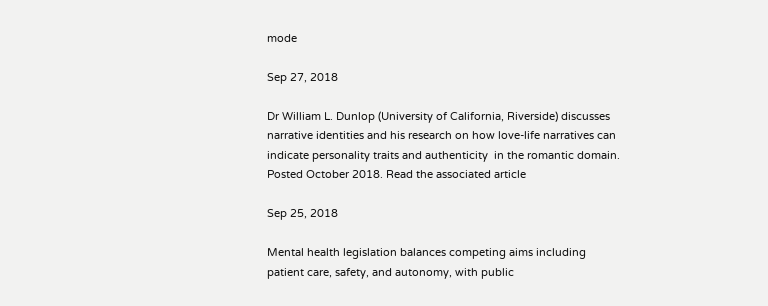mode

Sep 27, 2018

Dr William L. Dunlop (University of California, Riverside) discusses narrative identities and his research on how love-life narratives can indicate personality traits and authenticity  in the romantic domain. Posted October 2018. Read the associated article

Sep 25, 2018

Mental health legislation balances competing aims including patient care, safety, and autonomy, with public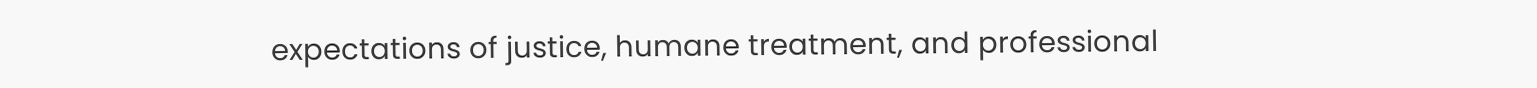expectations of justice, humane treatment, and professional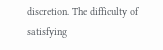discretion. The difficulty of satisfying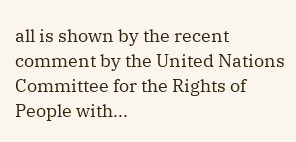all is shown by the recent comment by the United Nations Committee for the Rights of People with...